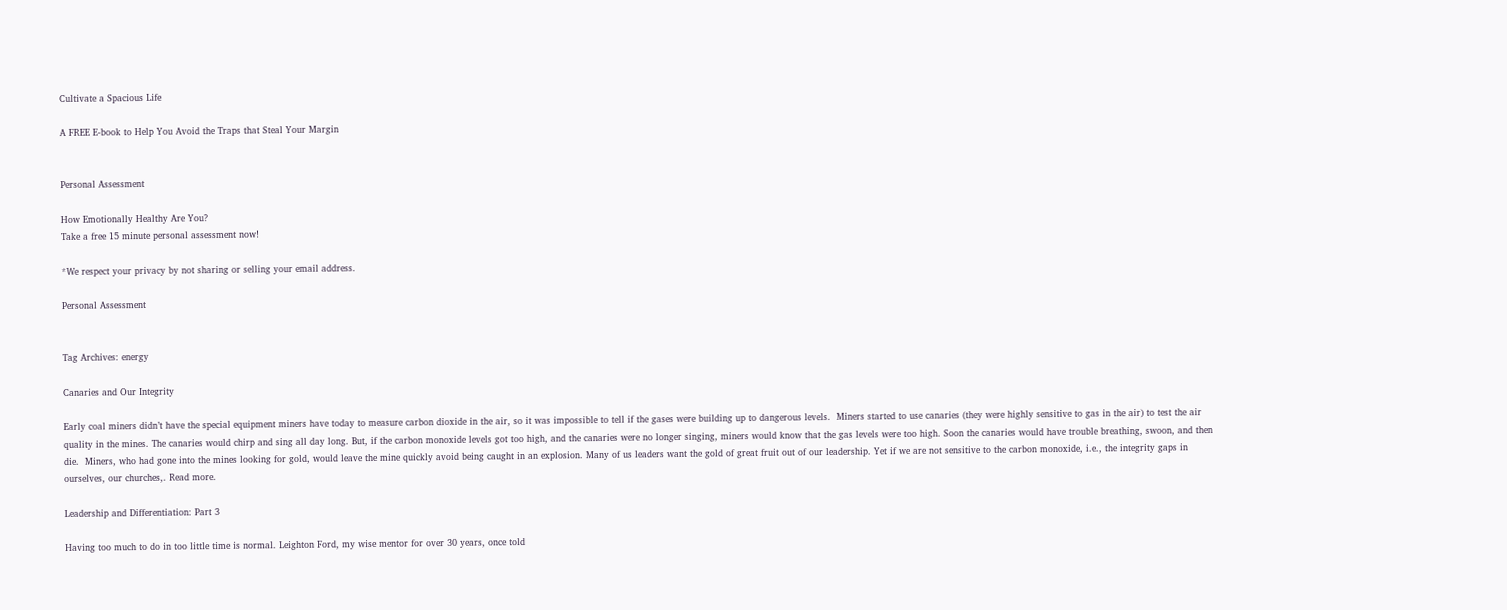Cultivate a Spacious Life

A FREE E-book to Help You Avoid the Traps that Steal Your Margin


Personal Assessment

How Emotionally Healthy Are You?
Take a free 15 minute personal assessment now!

*We respect your privacy by not sharing or selling your email address.

Personal Assessment


Tag Archives: energy

Canaries and Our Integrity

Early coal miners didn’t have the special equipment miners have today to measure carbon dioxide in the air, so it was impossible to tell if the gases were building up to dangerous levels.  Miners started to use canaries (they were highly sensitive to gas in the air) to test the air quality in the mines. The canaries would chirp and sing all day long. But, if the carbon monoxide levels got too high, and the canaries were no longer singing, miners would know that the gas levels were too high. Soon the canaries would have trouble breathing, swoon, and then die.  Miners, who had gone into the mines looking for gold, would leave the mine quickly avoid being caught in an explosion. Many of us leaders want the gold of great fruit out of our leadership. Yet if we are not sensitive to the carbon monoxide, i.e., the integrity gaps in ourselves, our churches,. Read more.

Leadership and Differentiation: Part 3

Having too much to do in too little time is normal. Leighton Ford, my wise mentor for over 30 years, once told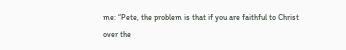me: “Pete, the problem is that if you are faithful to Christ over the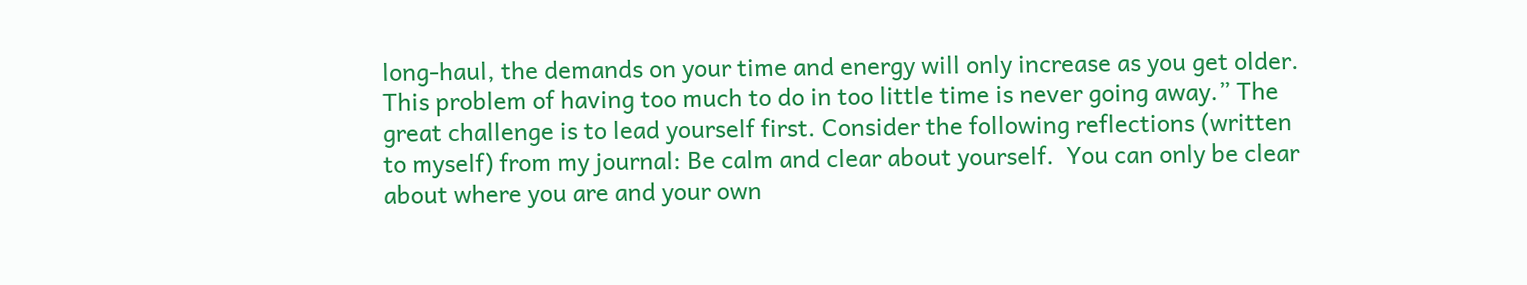long-haul, the demands on your time and energy will only increase as you get older. This problem of having too much to do in too little time is never going away.” The great challenge is to lead yourself first. Consider the following reflections (written to myself) from my journal: Be calm and clear about yourself.  You can only be clear about where you are and your own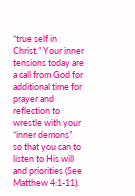“true self in Christ.” Your inner tensions today are a call from God for additional time for prayer and reflection to wrestle with your “inner demons”  so that you can to listen to His will and priorities (See Matthew 4:1-11).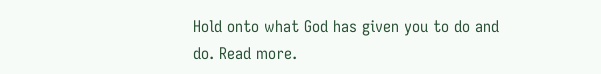Hold onto what God has given you to do and do. Read more.